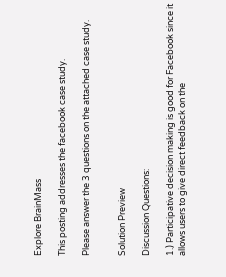Explore BrainMass

This posting addresses the facebook case study.

Please answer the 3 questions on the attached case study.


Solution Preview

Discussion Questions:

1.) Participative decision making is good for Facebook since it allows users to give direct feedback on the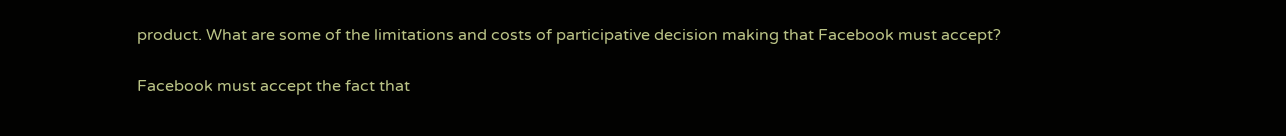product. What are some of the limitations and costs of participative decision making that Facebook must accept?

Facebook must accept the fact that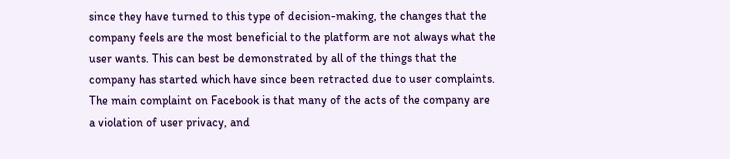since they have turned to this type of decision-making, the changes that the company feels are the most beneficial to the platform are not always what the user wants. This can best be demonstrated by all of the things that the company has started which have since been retracted due to user complaints. The main complaint on Facebook is that many of the acts of the company are a violation of user privacy, and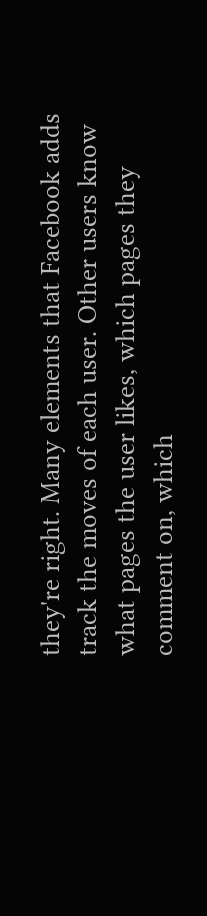they're right. Many elements that Facebook adds track the moves of each user. Other users know what pages the user likes, which pages they comment on, which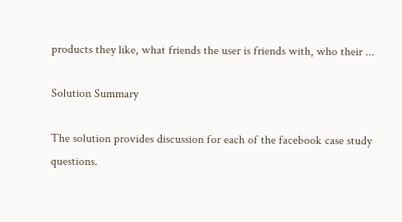products they like, what friends the user is friends with, who their ...

Solution Summary

The solution provides discussion for each of the facebook case study questions.